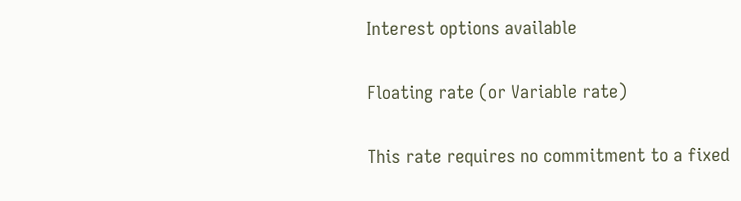Interest options available

Floating rate (or Variable rate)

This rate requires no commitment to a fixed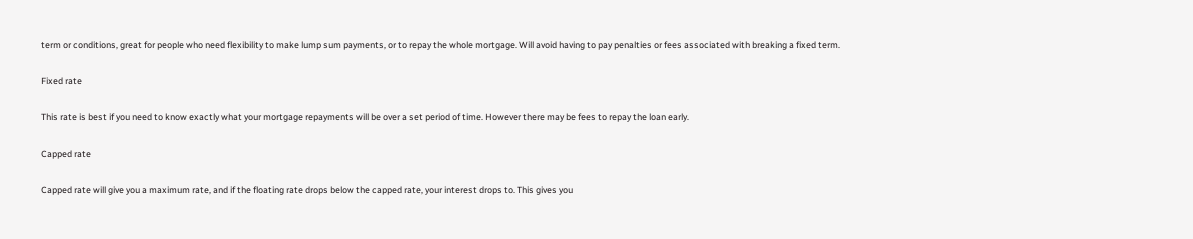term or conditions, great for people who need flexibility to make lump sum payments, or to repay the whole mortgage. Will avoid having to pay penalties or fees associated with breaking a fixed term.

Fixed rate

This rate is best if you need to know exactly what your mortgage repayments will be over a set period of time. However there may be fees to repay the loan early.

Capped rate

Capped rate will give you a maximum rate, and if the floating rate drops below the capped rate, your interest drops to. This gives you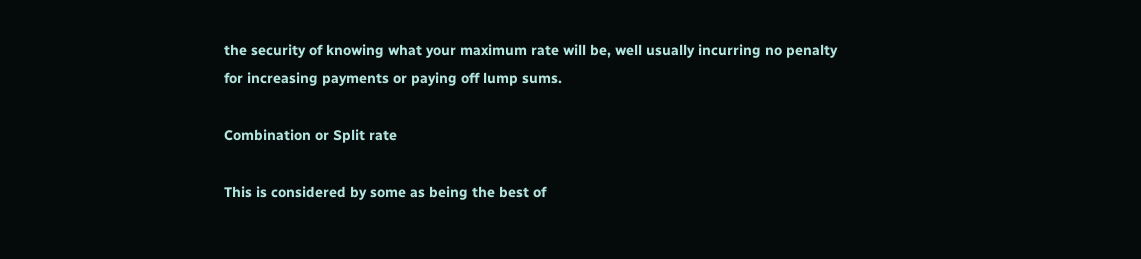the security of knowing what your maximum rate will be, well usually incurring no penalty for increasing payments or paying off lump sums.

Combination or Split rate

This is considered by some as being the best of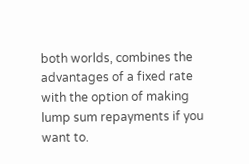both worlds, combines the advantages of a fixed rate with the option of making lump sum repayments if you want to.